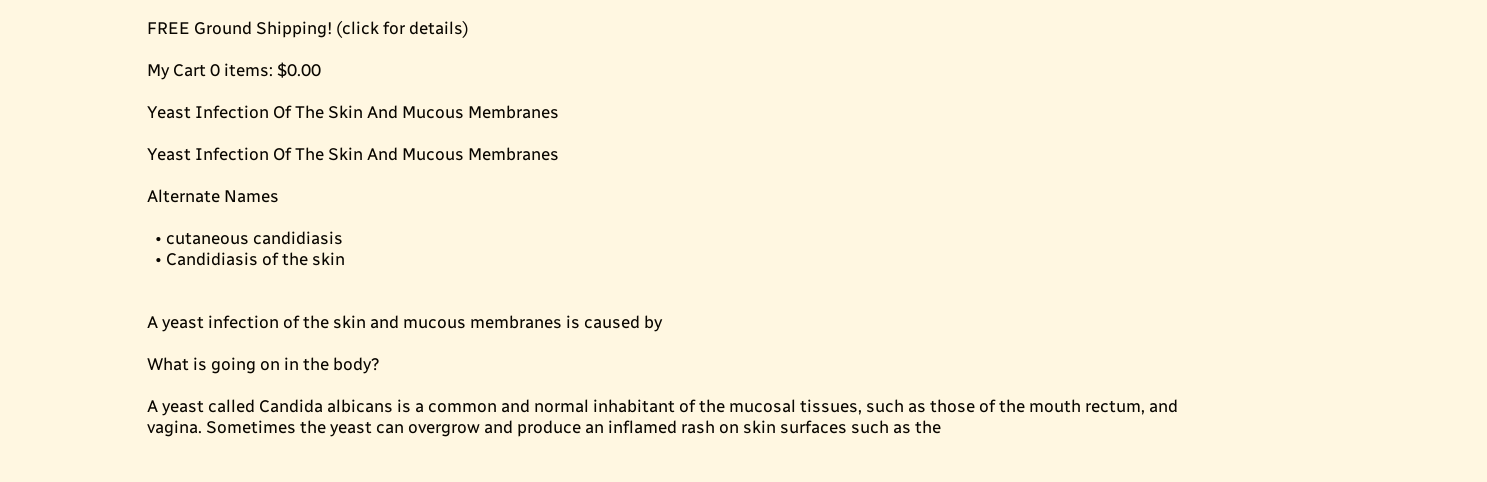FREE Ground Shipping! (click for details)

My Cart 0 items: $0.00

Yeast Infection Of The Skin And Mucous Membranes

Yeast Infection Of The Skin And Mucous Membranes

Alternate Names

  • cutaneous candidiasis
  • Candidiasis of the skin


A yeast infection of the skin and mucous membranes is caused by

What is going on in the body?

A yeast called Candida albicans is a common and normal inhabitant of the mucosal tissues, such as those of the mouth rectum, and vagina. Sometimes the yeast can overgrow and produce an inflamed rash on skin surfaces such as the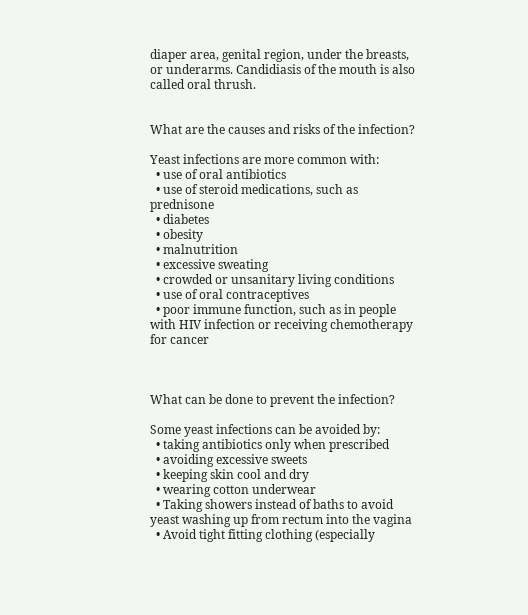diaper area, genital region, under the breasts, or underarms. Candidiasis of the mouth is also called oral thrush.


What are the causes and risks of the infection?

Yeast infections are more common with:
  • use of oral antibiotics
  • use of steroid medications, such as prednisone
  • diabetes
  • obesity
  • malnutrition
  • excessive sweating
  • crowded or unsanitary living conditions
  • use of oral contraceptives
  • poor immune function, such as in people with HIV infection or receiving chemotherapy for cancer



What can be done to prevent the infection?

Some yeast infections can be avoided by:
  • taking antibiotics only when prescribed
  • avoiding excessive sweets
  • keeping skin cool and dry
  • wearing cotton underwear
  • Taking showers instead of baths to avoid yeast washing up from rectum into the vagina
  • Avoid tight fitting clothing (especially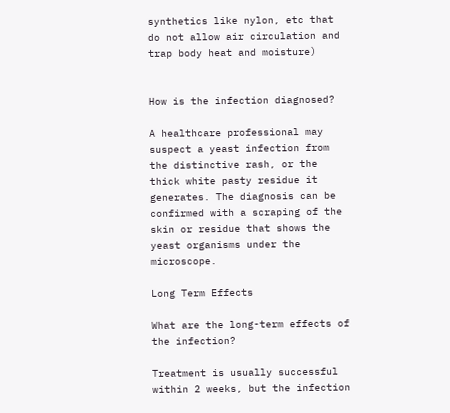synthetics like nylon, etc that do not allow air circulation and trap body heat and moisture)


How is the infection diagnosed?

A healthcare professional may suspect a yeast infection from the distinctive rash, or the thick white pasty residue it generates. The diagnosis can be confirmed with a scraping of the skin or residue that shows the yeast organisms under the microscope.

Long Term Effects

What are the long-term effects of the infection?

Treatment is usually successful within 2 weeks, but the infection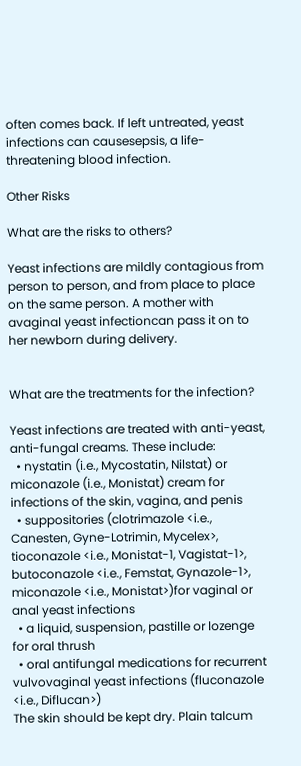often comes back. If left untreated, yeast infections can causesepsis, a life-threatening blood infection.

Other Risks

What are the risks to others?

Yeast infections are mildly contagious from person to person, and from place to place on the same person. A mother with avaginal yeast infectioncan pass it on to her newborn during delivery.


What are the treatments for the infection?

Yeast infections are treated with anti-yeast, anti-fungal creams. These include:
  • nystatin (i.e., Mycostatin, Nilstat) or miconazole (i.e., Monistat) cream for infections of the skin, vagina, and penis
  • suppositories (clotrimazole <i.e., Canesten, Gyne-Lotrimin, Mycelex>, tioconazole <i.e., Monistat-1, Vagistat-1>, butoconazole <i.e., Femstat, Gynazole-1>, miconazole <i.e., Monistat>)for vaginal or anal yeast infections
  • a liquid, suspension, pastille or lozenge for oral thrush
  • oral antifungal medications for recurrent vulvovaginal yeast infections (fluconazole <i.e., Diflucan>)
The skin should be kept dry. Plain talcum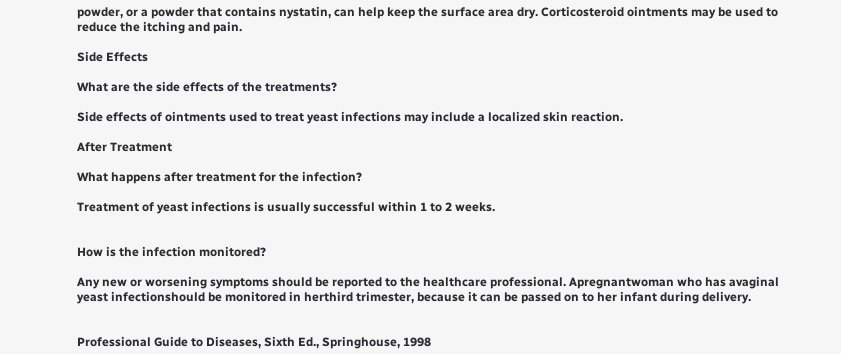powder, or a powder that contains nystatin, can help keep the surface area dry. Corticosteroid ointments may be used to reduce the itching and pain.

Side Effects

What are the side effects of the treatments?

Side effects of ointments used to treat yeast infections may include a localized skin reaction.

After Treatment

What happens after treatment for the infection?

Treatment of yeast infections is usually successful within 1 to 2 weeks.


How is the infection monitored?

Any new or worsening symptoms should be reported to the healthcare professional. Apregnantwoman who has avaginal yeast infectionshould be monitored in herthird trimester, because it can be passed on to her infant during delivery.


Professional Guide to Diseases, Sixth Ed., Springhouse, 1998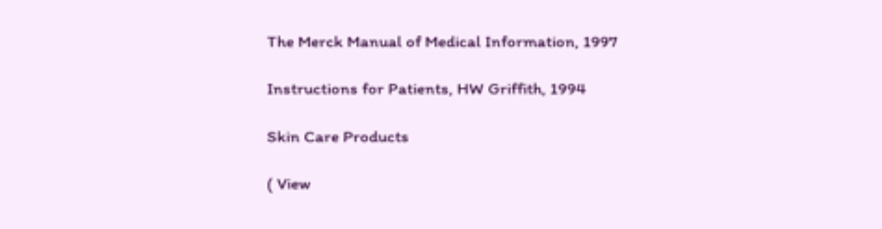The Merck Manual of Medical Information, 1997

Instructions for Patients, HW Griffith, 1994

Skin Care Products

( View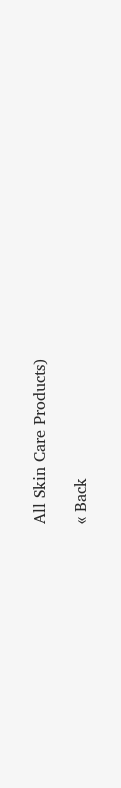All Skin Care Products)

« Back